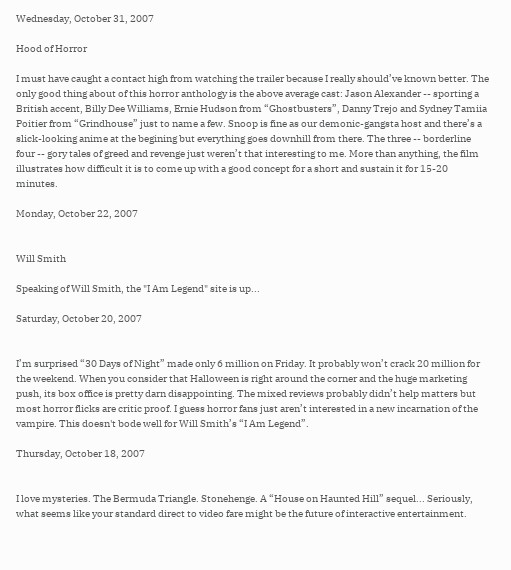Wednesday, October 31, 2007

Hood of Horror

I must have caught a contact high from watching the trailer because I really should’ve known better. The only good thing about of this horror anthology is the above average cast: Jason Alexander -- sporting a British accent, Billy Dee Williams, Ernie Hudson from “Ghostbusters”, Danny Trejo and Sydney Tamiia Poitier from “Grindhouse” just to name a few. Snoop is fine as our demonic-gangsta host and there’s a slick-looking anime at the begining but everything goes downhill from there. The three -- borderline four -- gory tales of greed and revenge just weren’t that interesting to me. More than anything, the film illustrates how difficult it is to come up with a good concept for a short and sustain it for 15-20 minutes.

Monday, October 22, 2007


Will Smith

Speaking of Will Smith, the "I Am Legend" site is up...

Saturday, October 20, 2007


I’m surprised “30 Days of Night” made only 6 million on Friday. It probably won’t crack 20 million for the weekend. When you consider that Halloween is right around the corner and the huge marketing push, its box office is pretty darn disappointing. The mixed reviews probably didn’t help matters but most horror flicks are critic proof. I guess horror fans just aren’t interested in a new incarnation of the vampire. This doesn't bode well for Will Smith’s “I Am Legend”.

Thursday, October 18, 2007


I love mysteries. The Bermuda Triangle. Stonehenge. A “House on Haunted Hill” sequel... Seriously, what seems like your standard direct to video fare might be the future of interactive entertainment.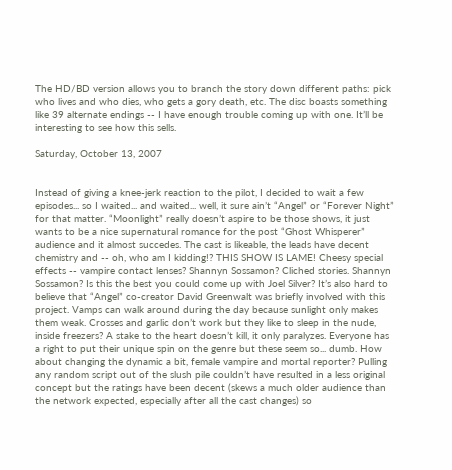The HD/BD version allows you to branch the story down different paths: pick who lives and who dies, who gets a gory death, etc. The disc boasts something like 39 alternate endings -- I have enough trouble coming up with one. It’ll be interesting to see how this sells.

Saturday, October 13, 2007


Instead of giving a knee-jerk reaction to the pilot, I decided to wait a few episodes... so I waited... and waited... well, it sure ain’t “Angel” or “Forever Night” for that matter. “Moonlight” really doesn’t aspire to be those shows, it just wants to be a nice supernatural romance for the post “Ghost Whisperer” audience and it almost succedes. The cast is likeable, the leads have decent chemistry and -- oh, who am I kidding!? THIS SHOW IS LAME! Cheesy special effects -- vampire contact lenses? Shannyn Sossamon? Cliched stories. Shannyn Sossamon? Is this the best you could come up with Joel Silver? It’s also hard to believe that “Angel” co-creator David Greenwalt was briefly involved with this project. Vamps can walk around during the day because sunlight only makes them weak. Crosses and garlic don’t work but they like to sleep in the nude, inside freezers? A stake to the heart doesn’t kill, it only paralyzes. Everyone has a right to put their unique spin on the genre but these seem so... dumb. How about changing the dynamic a bit, female vampire and mortal reporter? Pulling any random script out of the slush pile couldn’t have resulted in a less original concept but the ratings have been decent (skews a much older audience than the network expected, especially after all the cast changes) so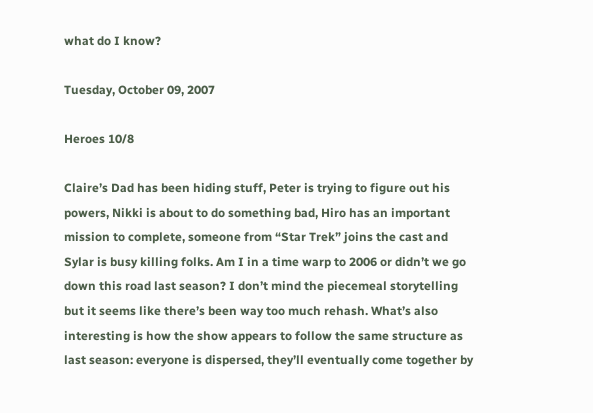what do I know?

Tuesday, October 09, 2007

Heroes 10/8

Claire’s Dad has been hiding stuff, Peter is trying to figure out his powers, Nikki is about to do something bad, Hiro has an important mission to complete, someone from “Star Trek” joins the cast and Sylar is busy killing folks. Am I in a time warp to 2006 or didn’t we go down this road last season? I don’t mind the piecemeal storytelling but it seems like there’s been way too much rehash. What’s also interesting is how the show appears to follow the same structure as last season: everyone is dispersed, they’ll eventually come together by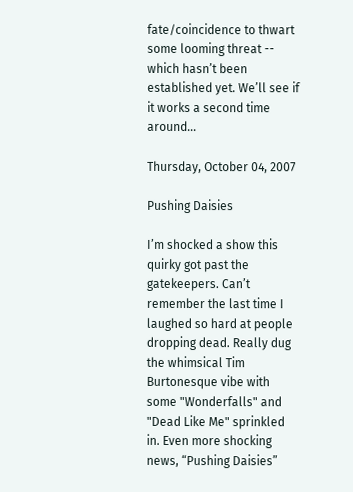fate/coincidence to thwart some looming threat -- which hasn’t been established yet. We’ll see if it works a second time around...

Thursday, October 04, 2007

Pushing Daisies

I’m shocked a show this quirky got past the gatekeepers. Can’t remember the last time I laughed so hard at people dropping dead. Really dug the whimsical Tim Burtonesque vibe with some "Wonderfalls" and "Dead Like Me" sprinkled in. Even more shocking news, “Pushing Daisies”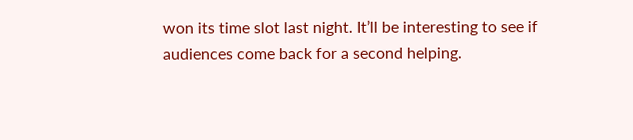won its time slot last night. It’ll be interesting to see if audiences come back for a second helping.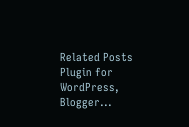Related Posts Plugin for WordPress, Blogger...